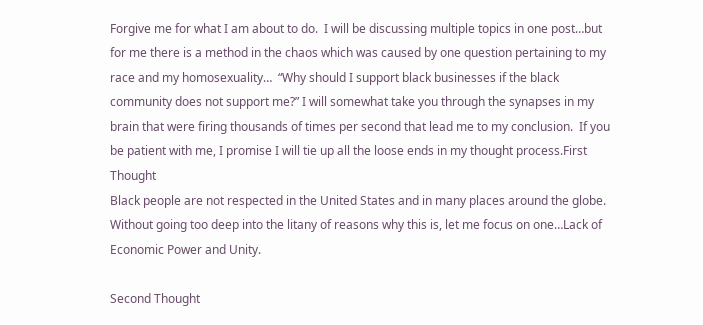Forgive me for what I am about to do.  I will be discussing multiple topics in one post…but for me there is a method in the chaos which was caused by one question pertaining to my race and my homosexuality…  “Why should I support black businesses if the black community does not support me?” I will somewhat take you through the synapses in my brain that were firing thousands of times per second that lead me to my conclusion.  If you be patient with me, I promise I will tie up all the loose ends in my thought process.First Thought
Black people are not respected in the United States and in many places around the globe.   Without going too deep into the litany of reasons why this is, let me focus on one…Lack of Economic Power and Unity.

Second Thought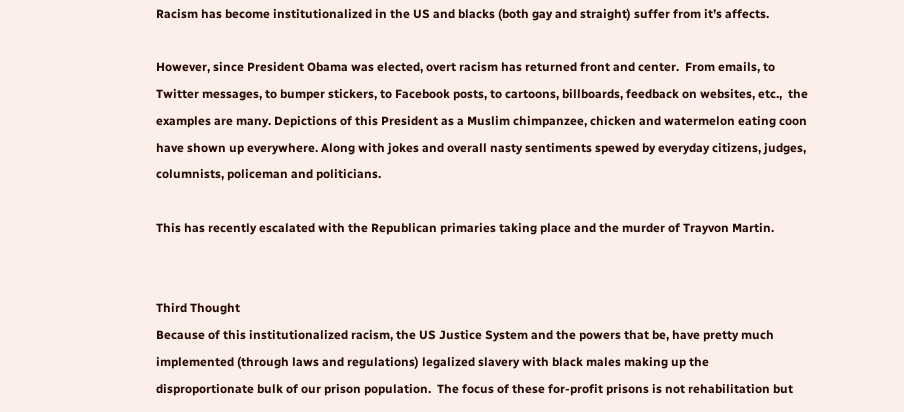Racism has become institutionalized in the US and blacks (both gay and straight) suffer from it’s affects.

However, since President Obama was elected, overt racism has returned front and center.  From emails, to Twitter messages, to bumper stickers, to Facebook posts, to cartoons, billboards, feedback on websites, etc.,  the examples are many. Depictions of this President as a Muslim chimpanzee, chicken and watermelon eating coon have shown up everywhere. Along with jokes and overall nasty sentiments spewed by everyday citizens, judges, columnists, policeman and politicians.

This has recently escalated with the Republican primaries taking place and the murder of Trayvon Martin.


Third Thought
Because of this institutionalized racism, the US Justice System and the powers that be, have pretty much implemented (through laws and regulations) legalized slavery with black males making up the disproportionate bulk of our prison population.  The focus of these for-profit prisons is not rehabilitation but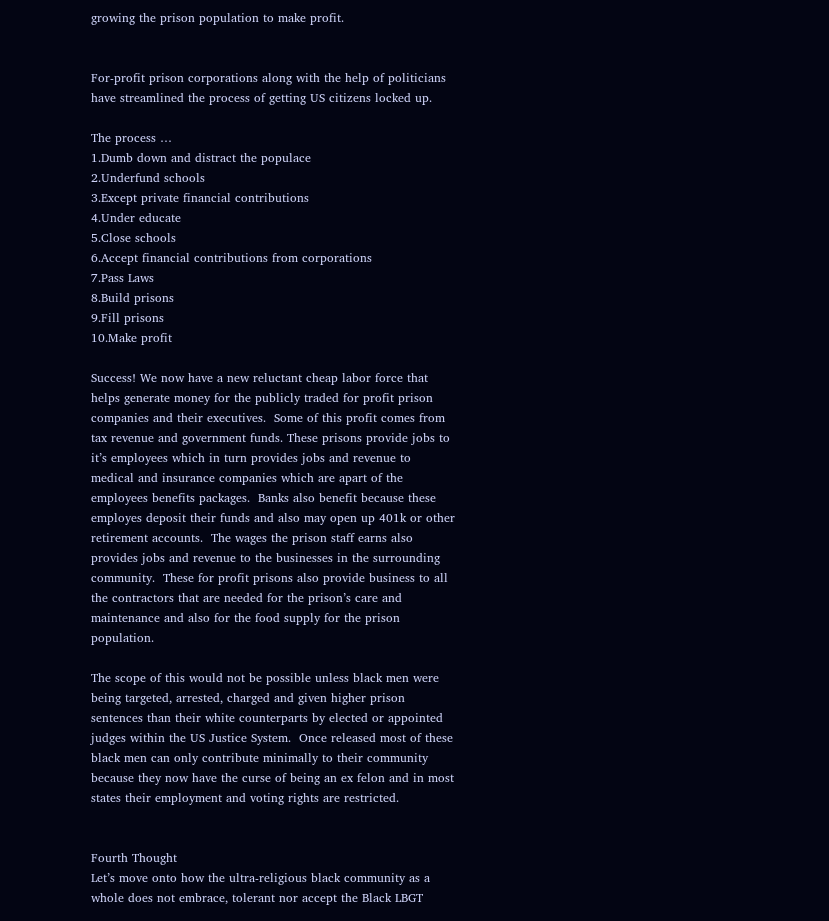growing the prison population to make profit.


For-profit prison corporations along with the help of politicians have streamlined the process of getting US citizens locked up.

The process …
1.Dumb down and distract the populace
2.Underfund schools
3.Except private financial contributions
4.Under educate
5.Close schools
6.Accept financial contributions from corporations
7.Pass Laws
8.Build prisons
9.Fill prisons
10.Make profit

Success! We now have a new reluctant cheap labor force that helps generate money for the publicly traded for profit prison companies and their executives.  Some of this profit comes from tax revenue and government funds. These prisons provide jobs to it’s employees which in turn provides jobs and revenue to medical and insurance companies which are apart of the employees benefits packages.  Banks also benefit because these employes deposit their funds and also may open up 401k or other retirement accounts.  The wages the prison staff earns also provides jobs and revenue to the businesses in the surrounding community.  These for profit prisons also provide business to all the contractors that are needed for the prison’s care and maintenance and also for the food supply for the prison population.

The scope of this would not be possible unless black men were being targeted, arrested, charged and given higher prison sentences than their white counterparts by elected or appointed judges within the US Justice System.  Once released most of these black men can only contribute minimally to their community because they now have the curse of being an ex felon and in most states their employment and voting rights are restricted.


Fourth Thought
Let’s move onto how the ultra-religious black community as a whole does not embrace, tolerant nor accept the Black LBGT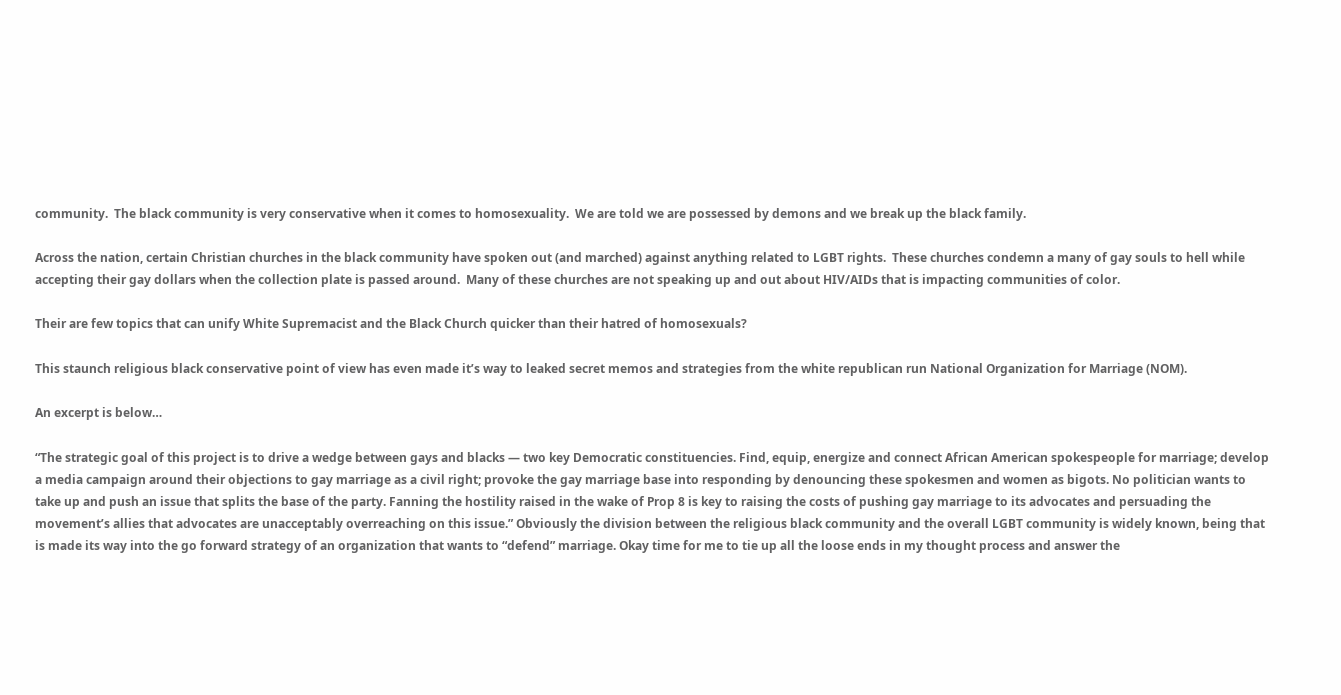community.  The black community is very conservative when it comes to homosexuality.  We are told we are possessed by demons and we break up the black family.

Across the nation, certain Christian churches in the black community have spoken out (and marched) against anything related to LGBT rights.  These churches condemn a many of gay souls to hell while accepting their gay dollars when the collection plate is passed around.  Many of these churches are not speaking up and out about HIV/AIDs that is impacting communities of color.

Their are few topics that can unify White Supremacist and the Black Church quicker than their hatred of homosexuals?

This staunch religious black conservative point of view has even made it’s way to leaked secret memos and strategies from the white republican run National Organization for Marriage (NOM).

An excerpt is below…

“The strategic goal of this project is to drive a wedge between gays and blacks — two key Democratic constituencies. Find, equip, energize and connect African American spokespeople for marriage; develop a media campaign around their objections to gay marriage as a civil right; provoke the gay marriage base into responding by denouncing these spokesmen and women as bigots. No politician wants to take up and push an issue that splits the base of the party. Fanning the hostility raised in the wake of Prop 8 is key to raising the costs of pushing gay marriage to its advocates and persuading the movement’s allies that advocates are unacceptably overreaching on this issue.” Obviously the division between the religious black community and the overall LGBT community is widely known, being that is made its way into the go forward strategy of an organization that wants to “defend” marriage. Okay time for me to tie up all the loose ends in my thought process and answer the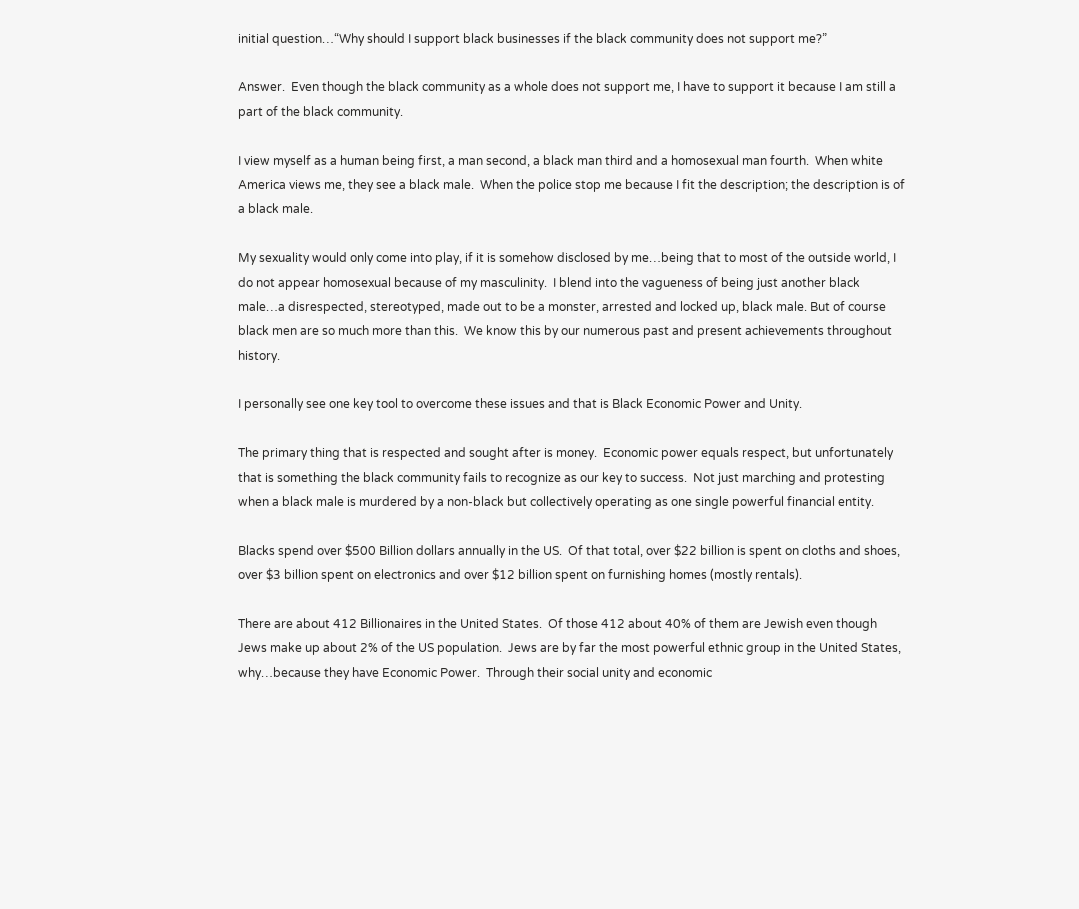initial question…“Why should I support black businesses if the black community does not support me?”

Answer.  Even though the black community as a whole does not support me, I have to support it because I am still a part of the black community.

I view myself as a human being first, a man second, a black man third and a homosexual man fourth.  When white America views me, they see a black male.  When the police stop me because I fit the description; the description is of a black male.

My sexuality would only come into play, if it is somehow disclosed by me…being that to most of the outside world, I do not appear homosexual because of my masculinity.  I blend into the vagueness of being just another black male…a disrespected, stereotyped, made out to be a monster, arrested and locked up, black male. But of course black men are so much more than this.  We know this by our numerous past and present achievements throughout history.

I personally see one key tool to overcome these issues and that is Black Economic Power and Unity.

The primary thing that is respected and sought after is money.  Economic power equals respect, but unfortunately that is something the black community fails to recognize as our key to success.  Not just marching and protesting when a black male is murdered by a non-black but collectively operating as one single powerful financial entity.

Blacks spend over $500 Billion dollars annually in the US.  Of that total, over $22 billion is spent on cloths and shoes, over $3 billion spent on electronics and over $12 billion spent on furnishing homes (mostly rentals).

There are about 412 Billionaires in the United States.  Of those 412 about 40% of them are Jewish even though Jews make up about 2% of the US population.  Jews are by far the most powerful ethnic group in the United States, why…because they have Economic Power.  Through their social unity and economic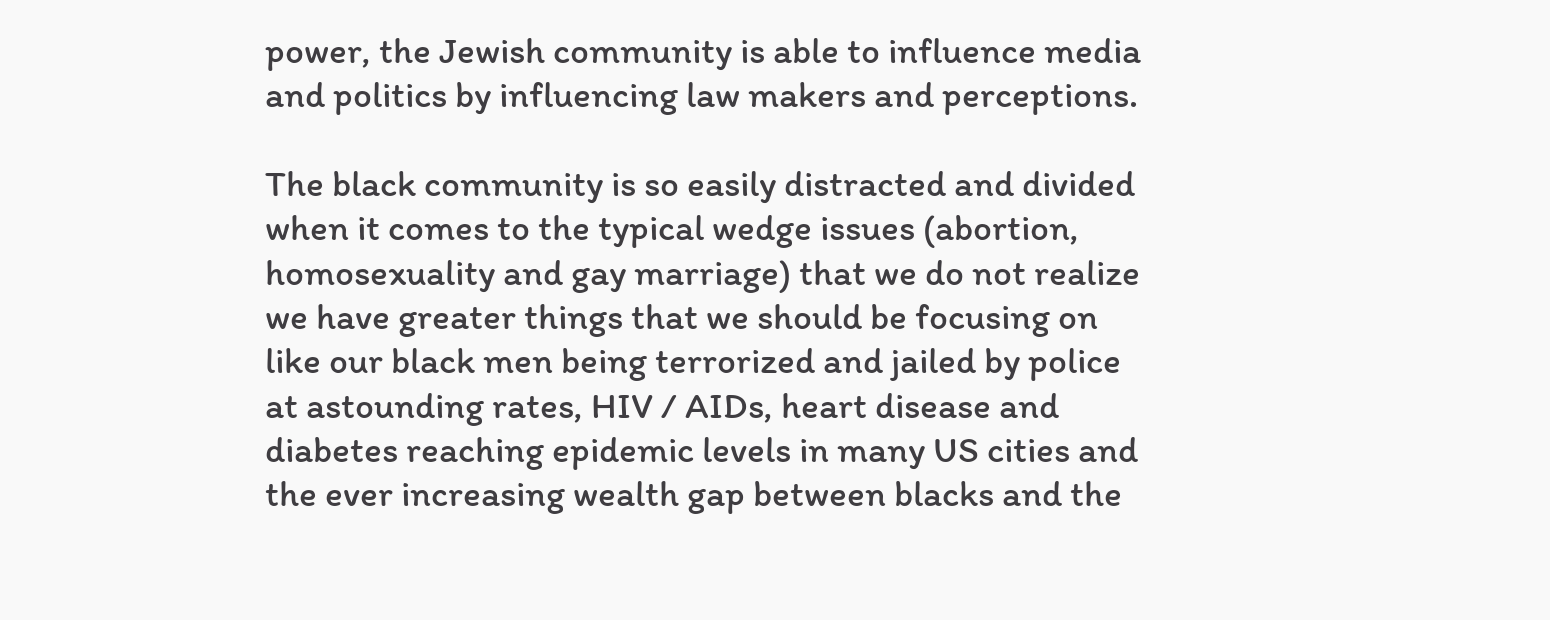power, the Jewish community is able to influence media and politics by influencing law makers and perceptions.

The black community is so easily distracted and divided when it comes to the typical wedge issues (abortion, homosexuality and gay marriage) that we do not realize we have greater things that we should be focusing on like our black men being terrorized and jailed by police at astounding rates, HIV / AIDs, heart disease and diabetes reaching epidemic levels in many US cities and the ever increasing wealth gap between blacks and the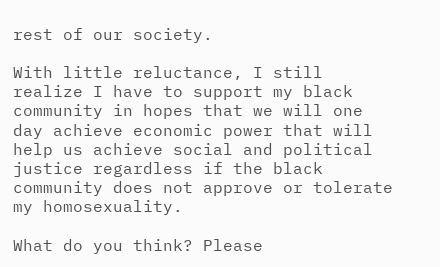rest of our society.

With little reluctance, I still realize I have to support my black community in hopes that we will one day achieve economic power that will help us achieve social and political justice regardless if the black community does not approve or tolerate my homosexuality.

What do you think? Please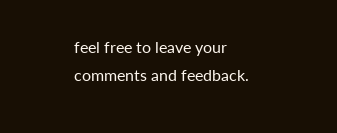feel free to leave your comments and feedback.